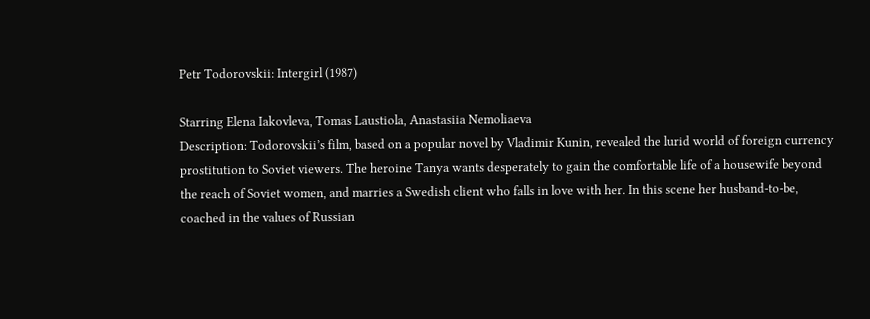Petr Todorovskii: Intergirl (1987)

Starring Elena Iakovleva, Tomas Laustiola, Anastasiia Nemoliaeva
Description: Todorovskii’s film, based on a popular novel by Vladimir Kunin, revealed the lurid world of foreign currency prostitution to Soviet viewers. The heroine Tanya wants desperately to gain the comfortable life of a housewife beyond the reach of Soviet women, and marries a Swedish client who falls in love with her. In this scene her husband-to-be, coached in the values of Russian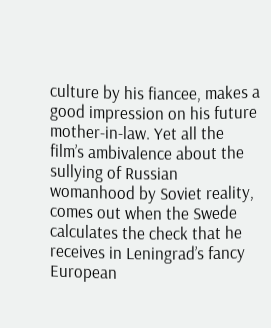culture by his fiancee, makes a good impression on his future mother-in-law. Yet all the film’s ambivalence about the sullying of Russian womanhood by Soviet reality, comes out when the Swede calculates the check that he receives in Leningrad’s fancy European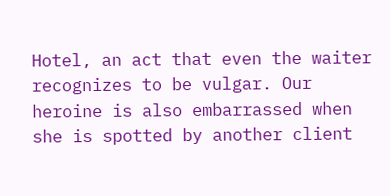Hotel, an act that even the waiter recognizes to be vulgar. Our heroine is also embarrassed when she is spotted by another client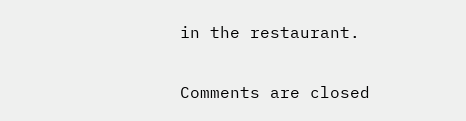in the restaurant.

Comments are closed